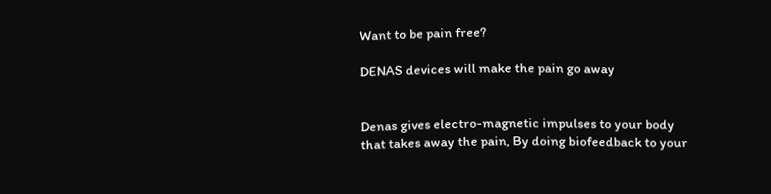Want to be pain free?

DENAS devices will make the pain go away


Denas gives electro-magnetic impulses to your body that takes away the pain, By doing biofeedback to your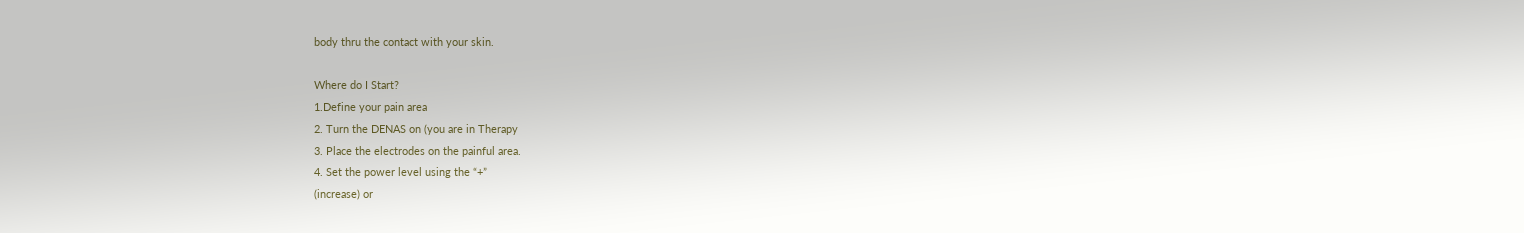body thru the contact with your skin.

Where do I Start?
1.Define your pain area
2. Turn the DENAS on (you are in Therapy
3. Place the electrodes on the painful area.
4. Set the power level using the “+”
(increase) or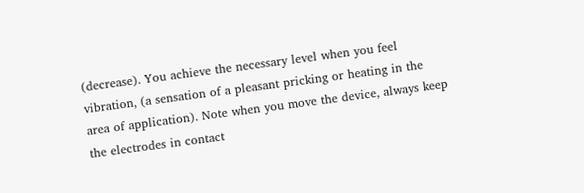(decrease). You achieve the necessary level when you feel
vibration, (a sensation of a pleasant pricking or heating in the
area of application). Note when you move the device, always keep
the electrodes in contact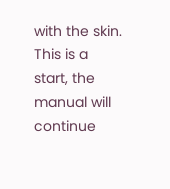with the skin.
This is a start, the manual will continue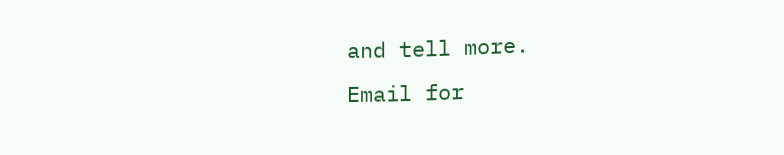and tell more.
Email for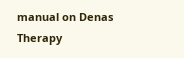manual on Denas Therapy